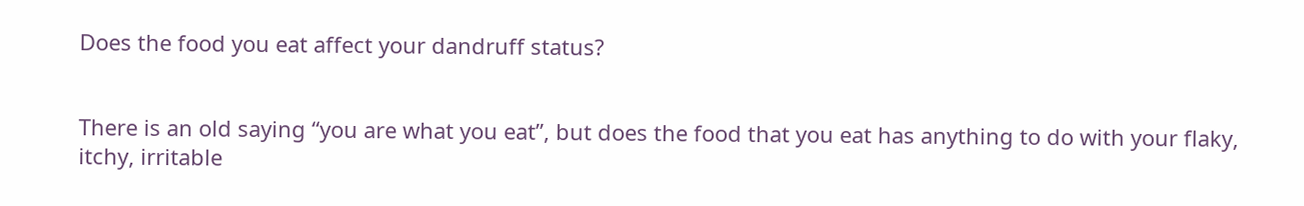Does the food you eat affect your dandruff status?


There is an old saying “you are what you eat”, but does the food that you eat has anything to do with your flaky, itchy, irritable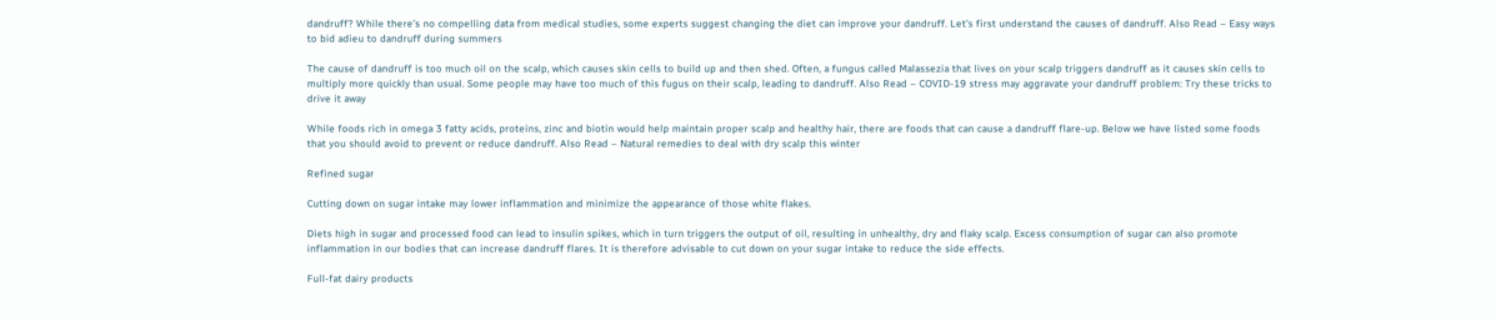dandruff? While there’s no compelling data from medical studies, some experts suggest changing the diet can improve your dandruff. Let’s first understand the causes of dandruff. Also Read – Easy ways to bid adieu to dandruff during summers

The cause of dandruff is too much oil on the scalp, which causes skin cells to build up and then shed. Often, a fungus called Malassezia that lives on your scalp triggers dandruff as it causes skin cells to multiply more quickly than usual. Some people may have too much of this fugus on their scalp, leading to dandruff. Also Read – COVID-19 stress may aggravate your dandruff problem: Try these tricks to drive it away

While foods rich in omega 3 fatty acids, proteins, zinc and biotin would help maintain proper scalp and healthy hair, there are foods that can cause a dandruff flare-up. Below we have listed some foods that you should avoid to prevent or reduce dandruff. Also Read – Natural remedies to deal with dry scalp this winter

Refined sugar

Cutting down on sugar intake may lower inflammation and minimize the appearance of those white flakes.

Diets high in sugar and processed food can lead to insulin spikes, which in turn triggers the output of oil, resulting in unhealthy, dry and flaky scalp. Excess consumption of sugar can also promote inflammation in our bodies that can increase dandruff flares. It is therefore advisable to cut down on your sugar intake to reduce the side effects.

Full-fat dairy products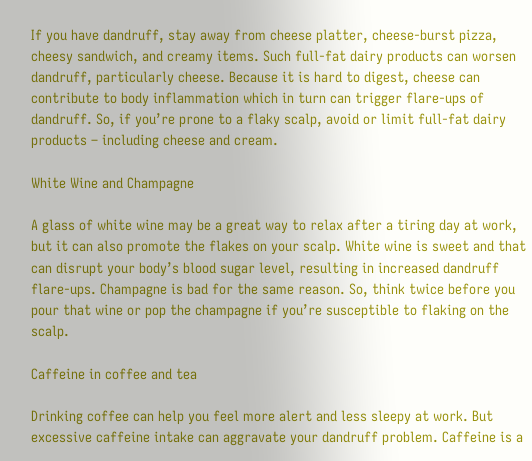If you have dandruff, stay away from cheese platter, cheese-burst pizza, cheesy sandwich, and creamy items. Such full-fat dairy products can worsen dandruff, particularly cheese. Because it is hard to digest, cheese can contribute to body inflammation which in turn can trigger flare-ups of dandruff. So, if you’re prone to a flaky scalp, avoid or limit full-fat dairy products – including cheese and cream.

White Wine and Champagne

A glass of white wine may be a great way to relax after a tiring day at work, but it can also promote the flakes on your scalp. White wine is sweet and that can disrupt your body’s blood sugar level, resulting in increased dandruff flare-ups. Champagne is bad for the same reason. So, think twice before you pour that wine or pop the champagne if you’re susceptible to flaking on the scalp.

Caffeine in coffee and tea

Drinking coffee can help you feel more alert and less sleepy at work. But excessive caffeine intake can aggravate your dandruff problem. Caffeine is a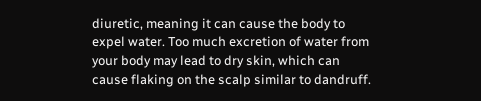diuretic, meaning it can cause the body to expel water. Too much excretion of water from your body may lead to dry skin, which can cause flaking on the scalp similar to dandruff.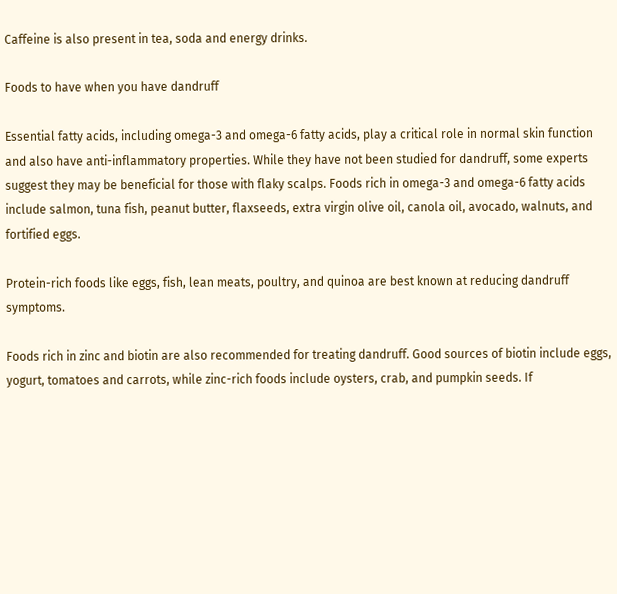Caffeine is also present in tea, soda and energy drinks.

Foods to have when you have dandruff

Essential fatty acids, including omega-3 and omega-6 fatty acids, play a critical role in normal skin function and also have anti-inflammatory properties. While they have not been studied for dandruff, some experts suggest they may be beneficial for those with flaky scalps. Foods rich in omega-3 and omega-6 fatty acids include salmon, tuna fish, peanut butter, flaxseeds, extra virgin olive oil, canola oil, avocado, walnuts, and fortified eggs.

Protein-rich foods like eggs, fish, lean meats, poultry, and quinoa are best known at reducing dandruff symptoms.

Foods rich in zinc and biotin are also recommended for treating dandruff. Good sources of biotin include eggs, yogurt, tomatoes and carrots, while zinc-rich foods include oysters, crab, and pumpkin seeds. If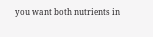you want both nutrients in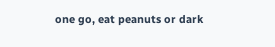one go, eat peanuts or dark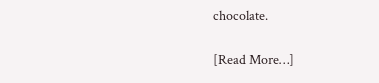chocolate.

[Read More…]